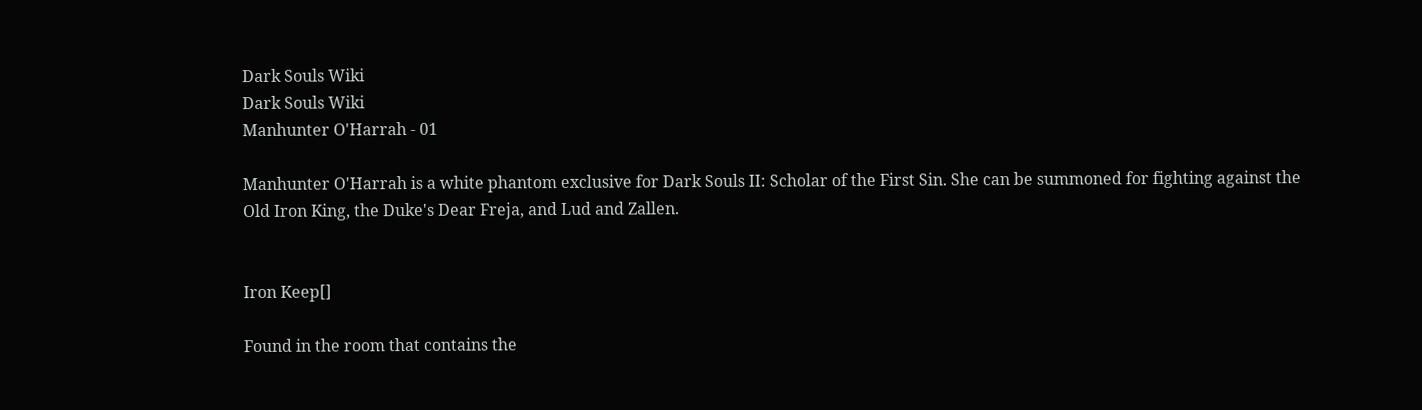Dark Souls Wiki
Dark Souls Wiki
Manhunter O'Harrah - 01

Manhunter O'Harrah is a white phantom exclusive for Dark Souls II: Scholar of the First Sin. She can be summoned for fighting against the Old Iron King, the Duke's Dear Freja, and Lud and Zallen.


Iron Keep[]

Found in the room that contains the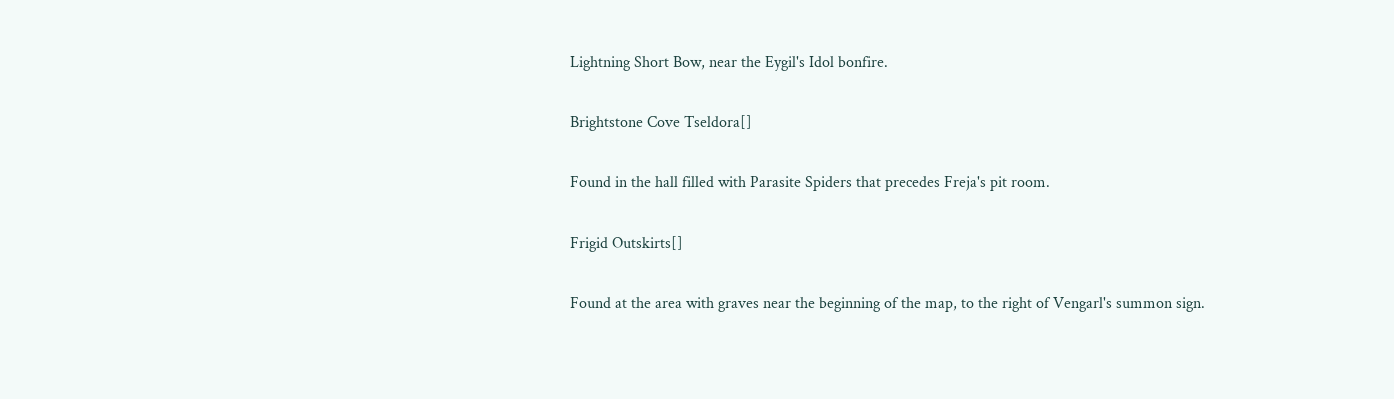Lightning Short Bow, near the Eygil's Idol bonfire.

Brightstone Cove Tseldora[]

Found in the hall filled with Parasite Spiders that precedes Freja's pit room.

Frigid Outskirts[]

Found at the area with graves near the beginning of the map, to the right of Vengarl's summon sign.